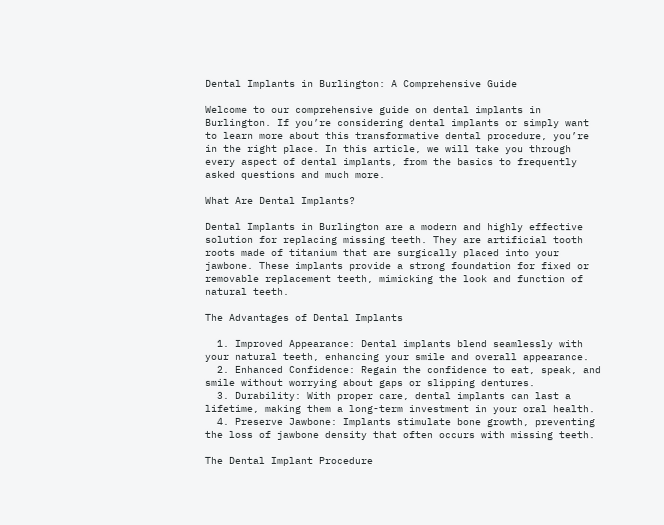Dental Implants in Burlington: A Comprehensive Guide

Welcome to our comprehensive guide on dental implants in Burlington. If you’re considering dental implants or simply want to learn more about this transformative dental procedure, you’re in the right place. In this article, we will take you through every aspect of dental implants, from the basics to frequently asked questions and much more.

What Are Dental Implants?

Dental Implants in Burlington are a modern and highly effective solution for replacing missing teeth. They are artificial tooth roots made of titanium that are surgically placed into your jawbone. These implants provide a strong foundation for fixed or removable replacement teeth, mimicking the look and function of natural teeth.

The Advantages of Dental Implants

  1. Improved Appearance: Dental implants blend seamlessly with your natural teeth, enhancing your smile and overall appearance.
  2. Enhanced Confidence: Regain the confidence to eat, speak, and smile without worrying about gaps or slipping dentures.
  3. Durability: With proper care, dental implants can last a lifetime, making them a long-term investment in your oral health.
  4. Preserve Jawbone: Implants stimulate bone growth, preventing the loss of jawbone density that often occurs with missing teeth.

The Dental Implant Procedure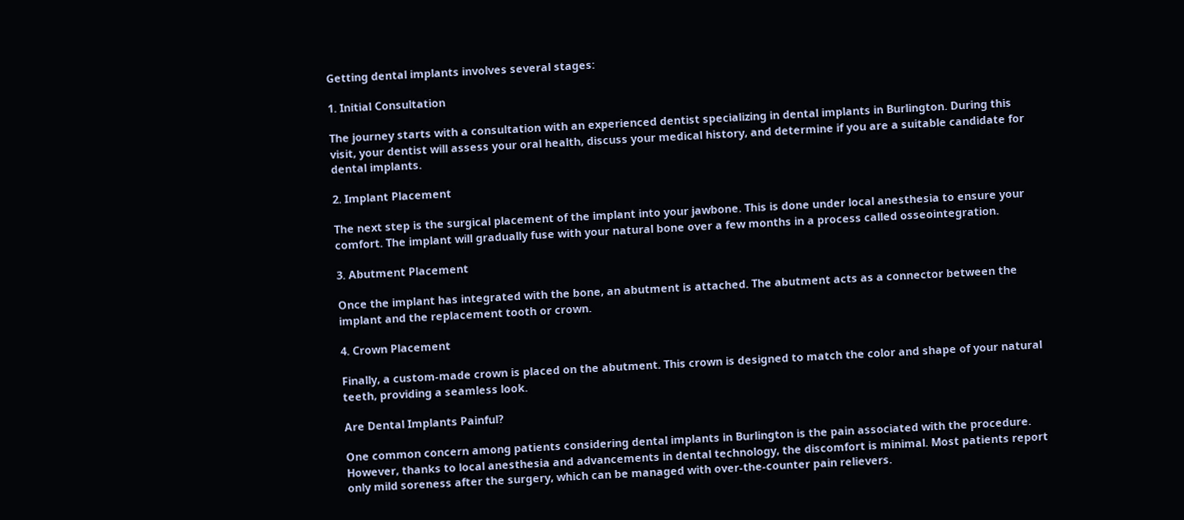Getting dental implants involves several stages:

1. Initial Consultation

The journey starts with a consultation with an experienced dentist specializing in dental implants in Burlington. During this visit, your dentist will assess your oral health, discuss your medical history, and determine if you are a suitable candidate for dental implants.

2. Implant Placement

The next step is the surgical placement of the implant into your jawbone. This is done under local anesthesia to ensure your comfort. The implant will gradually fuse with your natural bone over a few months in a process called osseointegration.

3. Abutment Placement

Once the implant has integrated with the bone, an abutment is attached. The abutment acts as a connector between the implant and the replacement tooth or crown.

4. Crown Placement

Finally, a custom-made crown is placed on the abutment. This crown is designed to match the color and shape of your natural teeth, providing a seamless look.

Are Dental Implants Painful?

One common concern among patients considering dental implants in Burlington is the pain associated with the procedure. However, thanks to local anesthesia and advancements in dental technology, the discomfort is minimal. Most patients report only mild soreness after the surgery, which can be managed with over-the-counter pain relievers.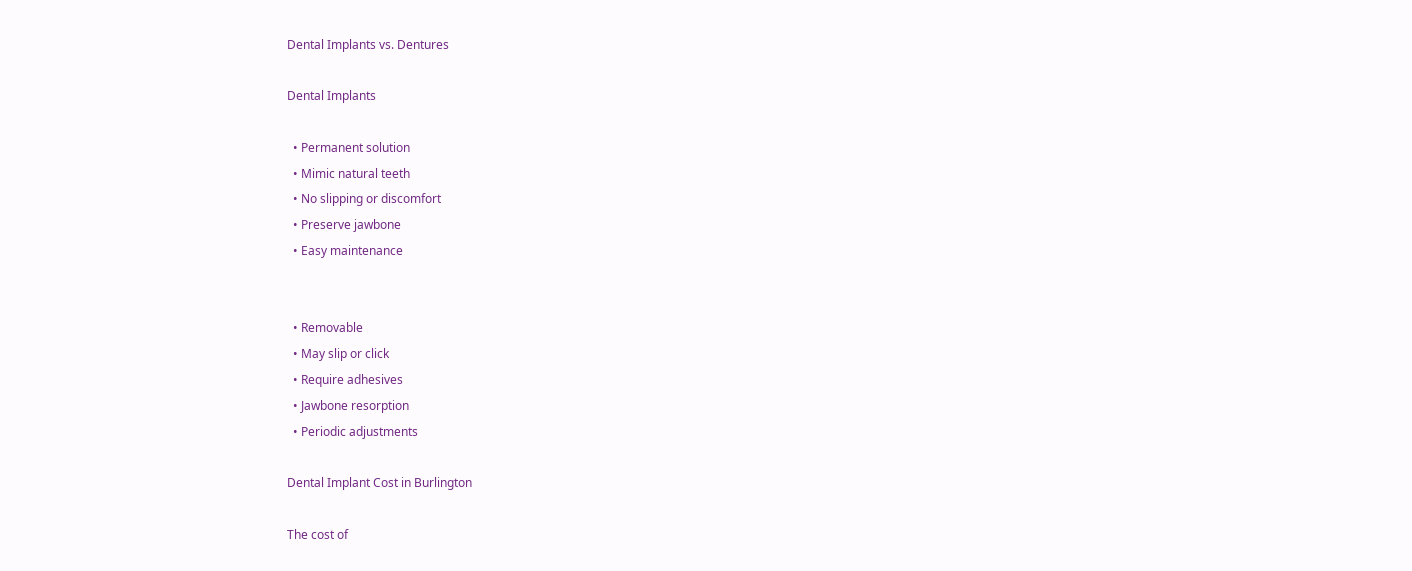Dental Implants vs. Dentures

Dental Implants

  • Permanent solution
  • Mimic natural teeth
  • No slipping or discomfort
  • Preserve jawbone
  • Easy maintenance


  • Removable
  • May slip or click
  • Require adhesives
  • Jawbone resorption
  • Periodic adjustments

Dental Implant Cost in Burlington

The cost of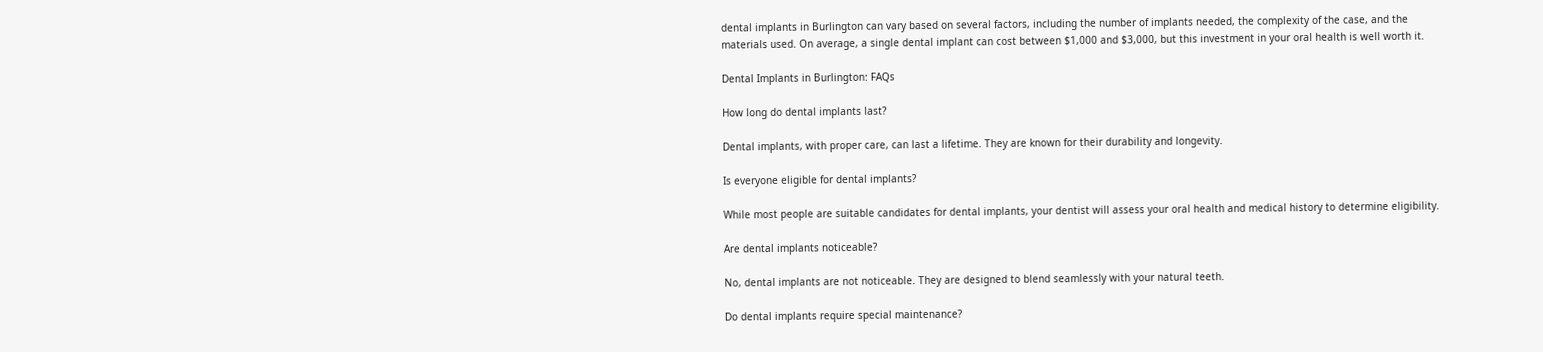dental implants in Burlington can vary based on several factors, including the number of implants needed, the complexity of the case, and the materials used. On average, a single dental implant can cost between $1,000 and $3,000, but this investment in your oral health is well worth it.

Dental Implants in Burlington: FAQs

How long do dental implants last?

Dental implants, with proper care, can last a lifetime. They are known for their durability and longevity.

Is everyone eligible for dental implants?

While most people are suitable candidates for dental implants, your dentist will assess your oral health and medical history to determine eligibility.

Are dental implants noticeable?

No, dental implants are not noticeable. They are designed to blend seamlessly with your natural teeth.

Do dental implants require special maintenance?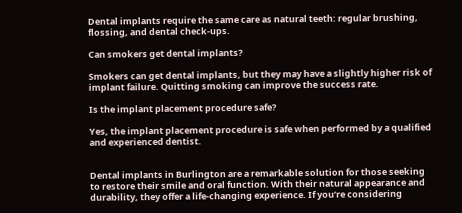Dental implants require the same care as natural teeth: regular brushing, flossing, and dental check-ups.

Can smokers get dental implants?

Smokers can get dental implants, but they may have a slightly higher risk of implant failure. Quitting smoking can improve the success rate.

Is the implant placement procedure safe?

Yes, the implant placement procedure is safe when performed by a qualified and experienced dentist.


Dental implants in Burlington are a remarkable solution for those seeking to restore their smile and oral function. With their natural appearance and durability, they offer a life-changing experience. If you’re considering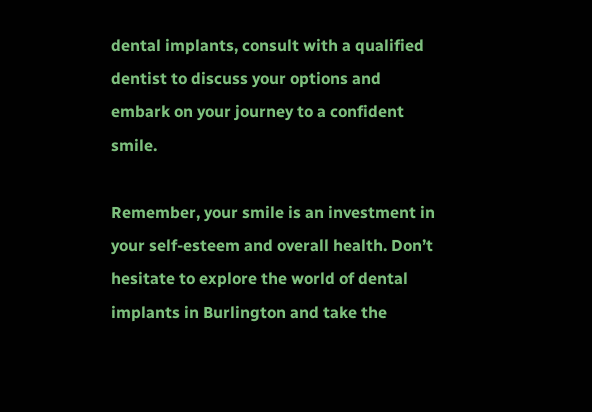dental implants, consult with a qualified dentist to discuss your options and embark on your journey to a confident smile.

Remember, your smile is an investment in your self-esteem and overall health. Don’t hesitate to explore the world of dental implants in Burlington and take the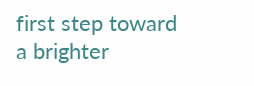first step toward a brighter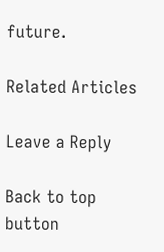future.

Related Articles

Leave a Reply

Back to top button